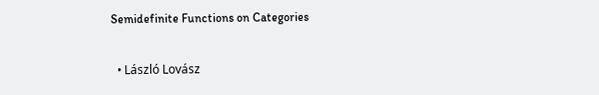Semidefinite Functions on Categories

  • László Lovász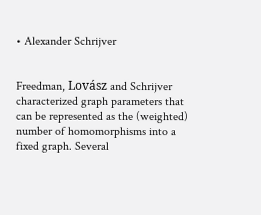• Alexander Schrijver


Freedman, Lovász and Schrijver characterized graph parameters that can be represented as the (weighted) number of homomorphisms into a fixed graph. Several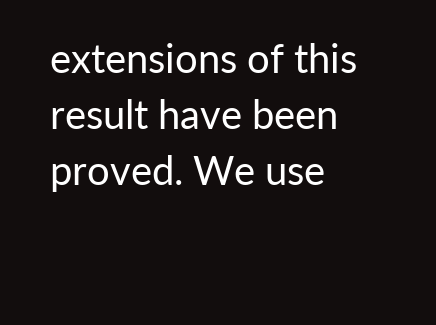extensions of this result have been proved. We use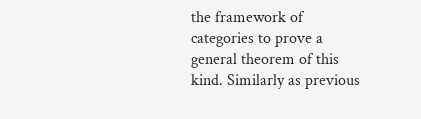the framework of categories to prove a general theorem of this kind. Similarly as previous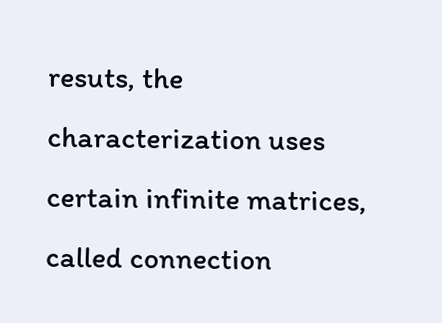resuts, the characterization uses certain infinite matrices, called connection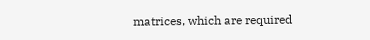matrices, which are required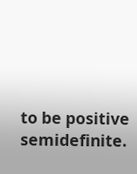to be positive semidefinite.